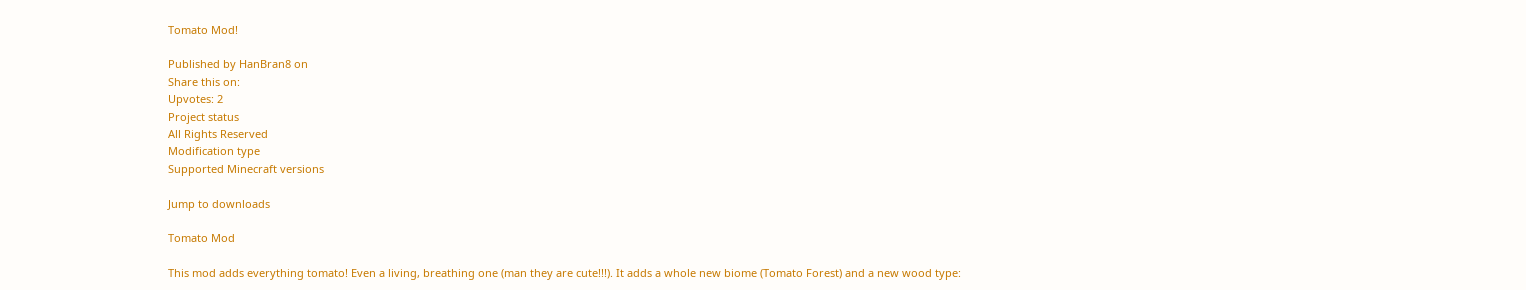Tomato Mod!

Published by HanBran8 on
Share this on:
Upvotes: 2
Project status
All Rights Reserved
Modification type
Supported Minecraft versions

Jump to downloads

Tomato Mod

This mod adds everything tomato! Even a living, breathing one (man they are cute!!!). It adds a whole new biome (Tomato Forest) and a new wood type: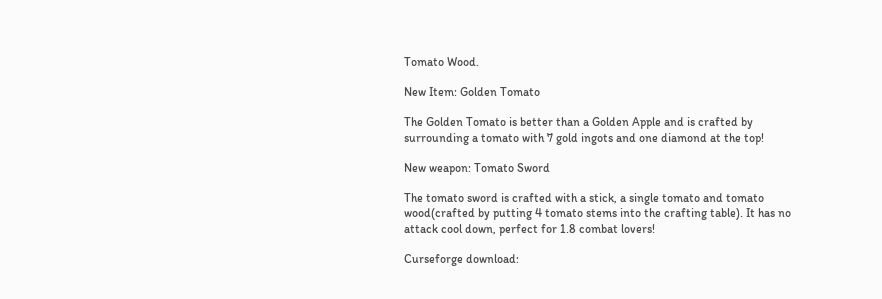Tomato Wood.

New Item: Golden Tomato

The Golden Tomato is better than a Golden Apple and is crafted by surrounding a tomato with 7 gold ingots and one diamond at the top!

New weapon: Tomato Sword

The tomato sword is crafted with a stick, a single tomato and tomato wood(crafted by putting 4 tomato stems into the crafting table). It has no attack cool down, perfect for 1.8 combat lovers!

Curseforge download: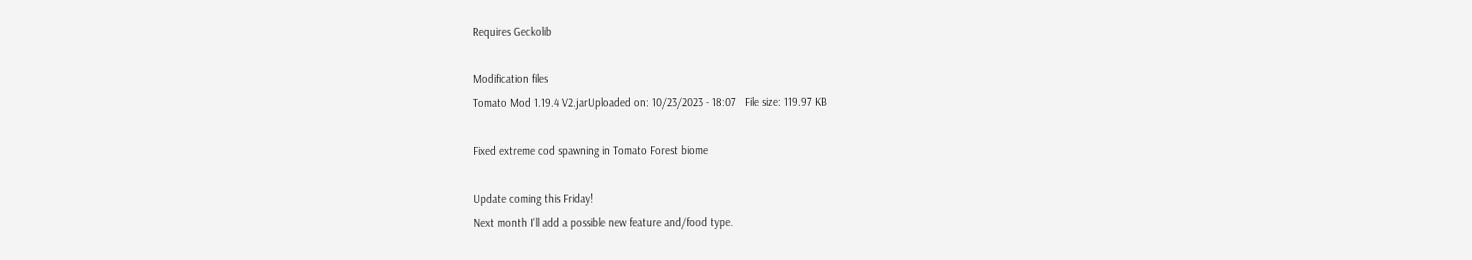Requires Geckolib

Modification files
Tomato Mod 1.19.4 V2.jarUploaded on: 10/23/2023 - 18:07   File size: 119.97 KB

Fixed extreme cod spawning in Tomato Forest biome

Update coming this Friday!
Next month I'll add a possible new feature and/food type.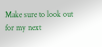Make sure to look out for my next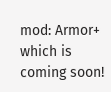mod: Armor+ which is coming soon!